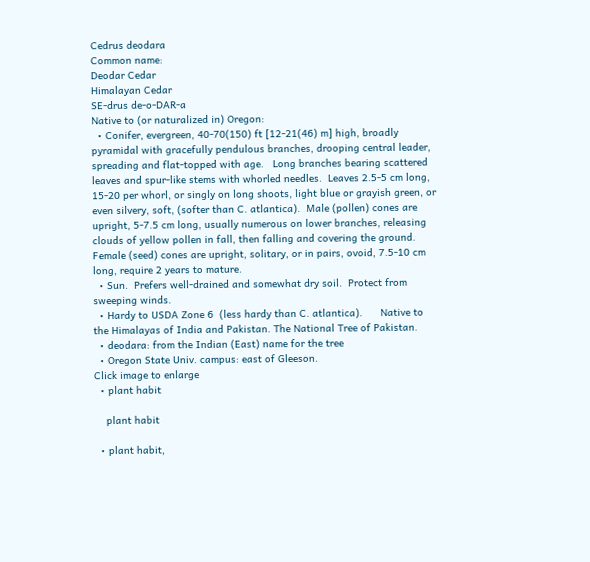Cedrus deodara
Common name:
Deodar Cedar
Himalayan Cedar
SE-drus de-o-DAR-a
Native to (or naturalized in) Oregon:
  • Conifer, evergreen, 40-70(150) ft [12-21(46) m] high, broadly pyramidal with gracefully pendulous branches, drooping central leader, spreading and flat-topped with age.   Long branches bearing scattered leaves and spur-like stems with whorled needles.  Leaves 2.5-5 cm long, 15-20 per whorl, or singly on long shoots, light blue or grayish green, or even silvery, soft, (softer than C. atlantica).  Male (pollen) cones are upright, 5-7.5 cm long, usually numerous on lower branches, releasing clouds of yellow pollen in fall, then falling and covering the ground.  Female (seed) cones are upright, solitary, or in pairs, ovoid, 7.5-10 cm long, require 2 years to mature.
  • Sun.  Prefers well-drained and somewhat dry soil.  Protect from sweeping winds.
  • Hardy to USDA Zone 6  (less hardy than C. atlantica).      Native to the Himalayas of India and Pakistan. The National Tree of Pakistan.
  • deodara: from the Indian (East) name for the tree
  • Oregon State Univ. campus: east of Gleeson.
Click image to enlarge
  • plant habit

    plant habit

  • plant habit,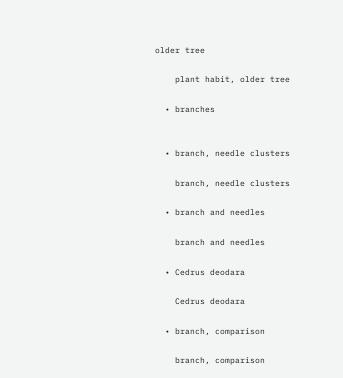older tree

    plant habit, older tree

  • branches


  • branch, needle clusters

    branch, needle clusters

  • branch and needles

    branch and needles

  • Cedrus deodara

    Cedrus deodara

  • branch, comparison

    branch, comparison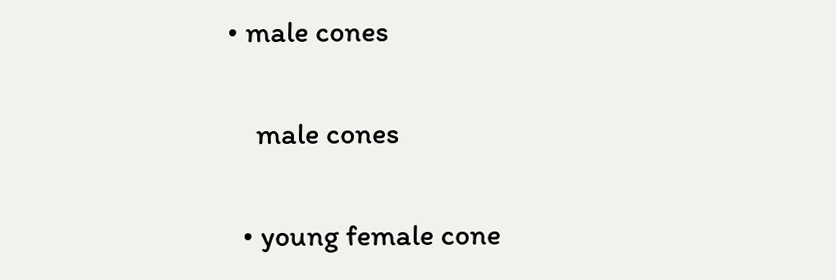• male cones

    male cones

  • young female cone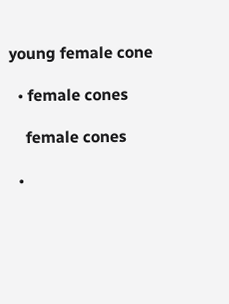young female cone

  • female cones

    female cones

  •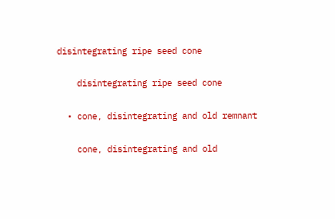disintegrating ripe seed cone

    disintegrating ripe seed cone

  • cone, disintegrating and old remnant

    cone, disintegrating and old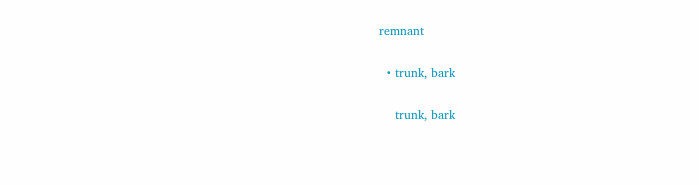remnant

  • trunk, bark

    trunk, bark